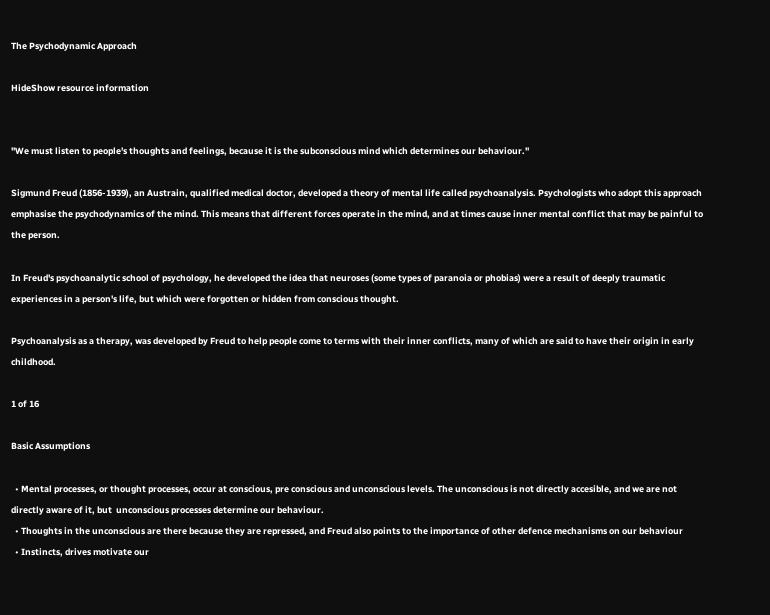The Psychodynamic Approach

HideShow resource information


"We must listen to people's thoughts and feelings, because it is the subconscious mind which determines our behaviour."

Sigmund Freud (1856-1939), an Austrain, qualified medical doctor, developed a theory of mental life called psychoanalysis. Psychologists who adopt this approach emphasise the psychodynamics of the mind. This means that different forces operate in the mind, and at times cause inner mental conflict that may be painful to the person.

In Freud's psychoanalytic school of psychology, he developed the idea that neuroses (some types of paranoia or phobias) were a result of deeply traumatic experiences in a person's life, but which were forgotten or hidden from conscious thought.

Psychoanalysis as a therapy, was developed by Freud to help people come to terms with their inner conflicts, many of which are said to have their origin in early childhood.

1 of 16

Basic Assumptions

  • Mental processes, or thought processes, occur at conscious, pre conscious and unconscious levels. The unconscious is not directly accesible, and we are not directly aware of it, but  unconscious processes determine our behaviour.
  • Thoughts in the unconscious are there because they are repressed, and Freud also points to the importance of other defence mechanisms on our behaviour
  • Instincts, drives motivate our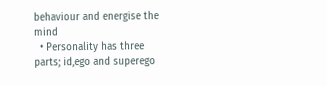behaviour and energise the mind
  • Personality has three parts; id,ego and superego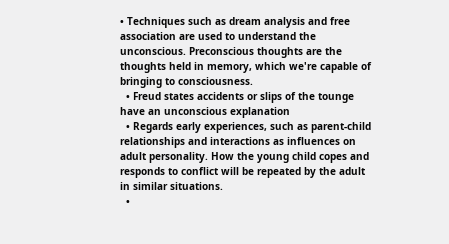• Techniques such as dream analysis and free association are used to understand the unconscious. Preconscious thoughts are the thoughts held in memory, which we're capable of bringing to consciousness.
  • Freud states accidents or slips of the tounge have an unconscious explanation
  • Regards early experiences, such as parent-child relationships and interactions as influences on adult personality. How the young child copes and responds to conflict will be repeated by the adult in similar situations.
  •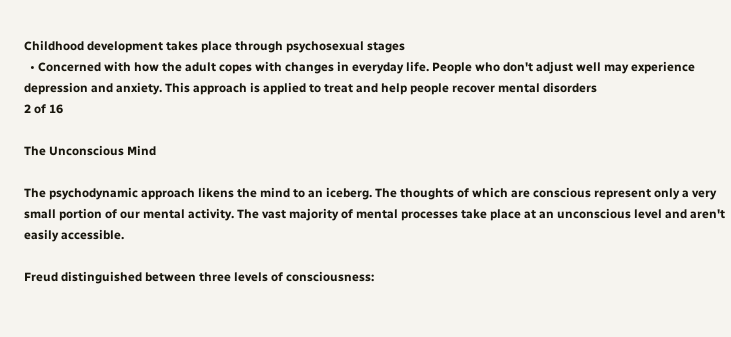Childhood development takes place through psychosexual stages
  • Concerned with how the adult copes with changes in everyday life. People who don't adjust well may experience depression and anxiety. This approach is applied to treat and help people recover mental disorders
2 of 16

The Unconscious Mind

The psychodynamic approach likens the mind to an iceberg. The thoughts of which are conscious represent only a very small portion of our mental activity. The vast majority of mental processes take place at an unconscious level and aren't easily accessible.

Freud distinguished between three levels of consciousness: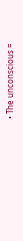• The unconscious =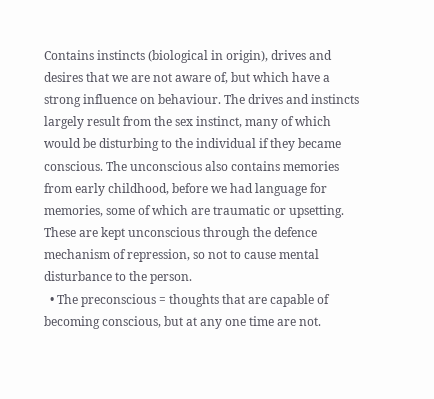Contains instincts (biological in origin), drives and desires that we are not aware of, but which have a strong influence on behaviour. The drives and instincts largely result from the sex instinct, many of which would be disturbing to the individual if they became conscious. The unconscious also contains memories from early childhood, before we had language for memories, some of which are traumatic or upsetting.  These are kept unconscious through the defence mechanism of repression, so not to cause mental disturbance to the person.
  • The preconscious = thoughts that are capable of becoming conscious, but at any one time are not.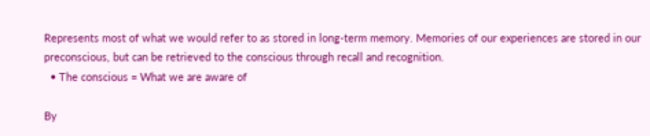Represents most of what we would refer to as stored in long-term memory. Memories of our experiences are stored in our preconscious, but can be retrieved to the conscious through recall and recognition.
  • The conscious = What we are aware of

By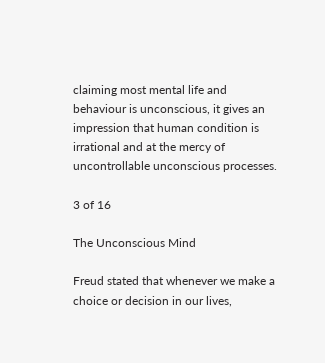claiming most mental life and behaviour is unconscious, it gives an impression that human condition is irrational and at the mercy of uncontrollable unconscious processes.

3 of 16

The Unconscious Mind

Freud stated that whenever we make a choice or decision in our lives,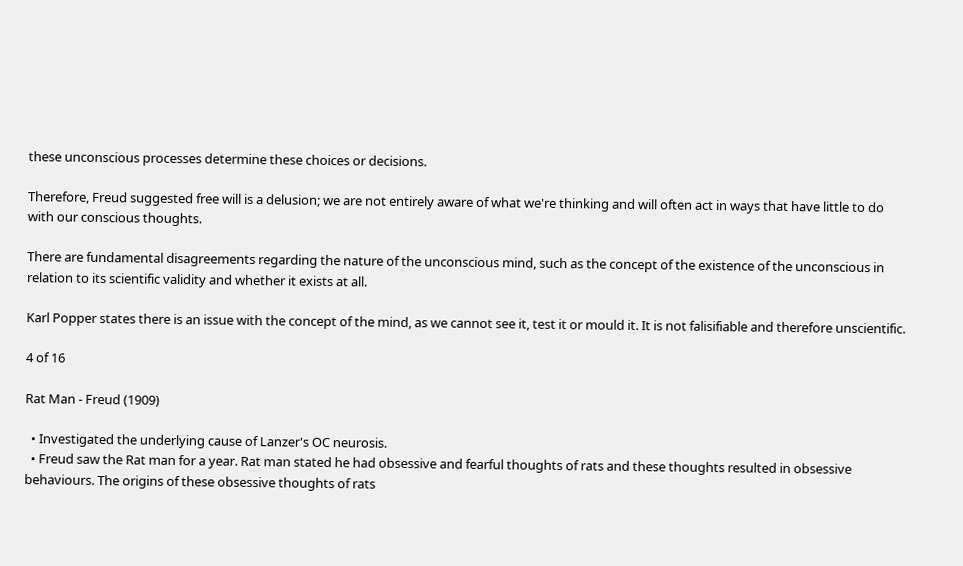these unconscious processes determine these choices or decisions.

Therefore, Freud suggested free will is a delusion; we are not entirely aware of what we're thinking and will often act in ways that have little to do with our conscious thoughts.

There are fundamental disagreements regarding the nature of the unconscious mind, such as the concept of the existence of the unconscious in relation to its scientific validity and whether it exists at all.

Karl Popper states there is an issue with the concept of the mind, as we cannot see it, test it or mould it. It is not falisifiable and therefore unscientific.

4 of 16

Rat Man - Freud (1909)

  • Investigated the underlying cause of Lanzer's OC neurosis.
  • Freud saw the Rat man for a year. Rat man stated he had obsessive and fearful thoughts of rats and these thoughts resulted in obsessive behaviours. The origins of these obsessive thoughts of rats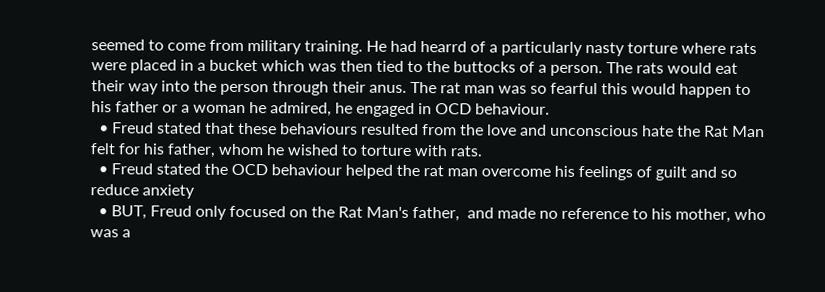seemed to come from military training. He had hearrd of a particularly nasty torture where rats were placed in a bucket which was then tied to the buttocks of a person. The rats would eat their way into the person through their anus. The rat man was so fearful this would happen to his father or a woman he admired, he engaged in OCD behaviour.
  • Freud stated that these behaviours resulted from the love and unconscious hate the Rat Man felt for his father, whom he wished to torture with rats.
  • Freud stated the OCD behaviour helped the rat man overcome his feelings of guilt and so reduce anxiety
  • BUT, Freud only focused on the Rat Man's father,  and made no reference to his mother, who was a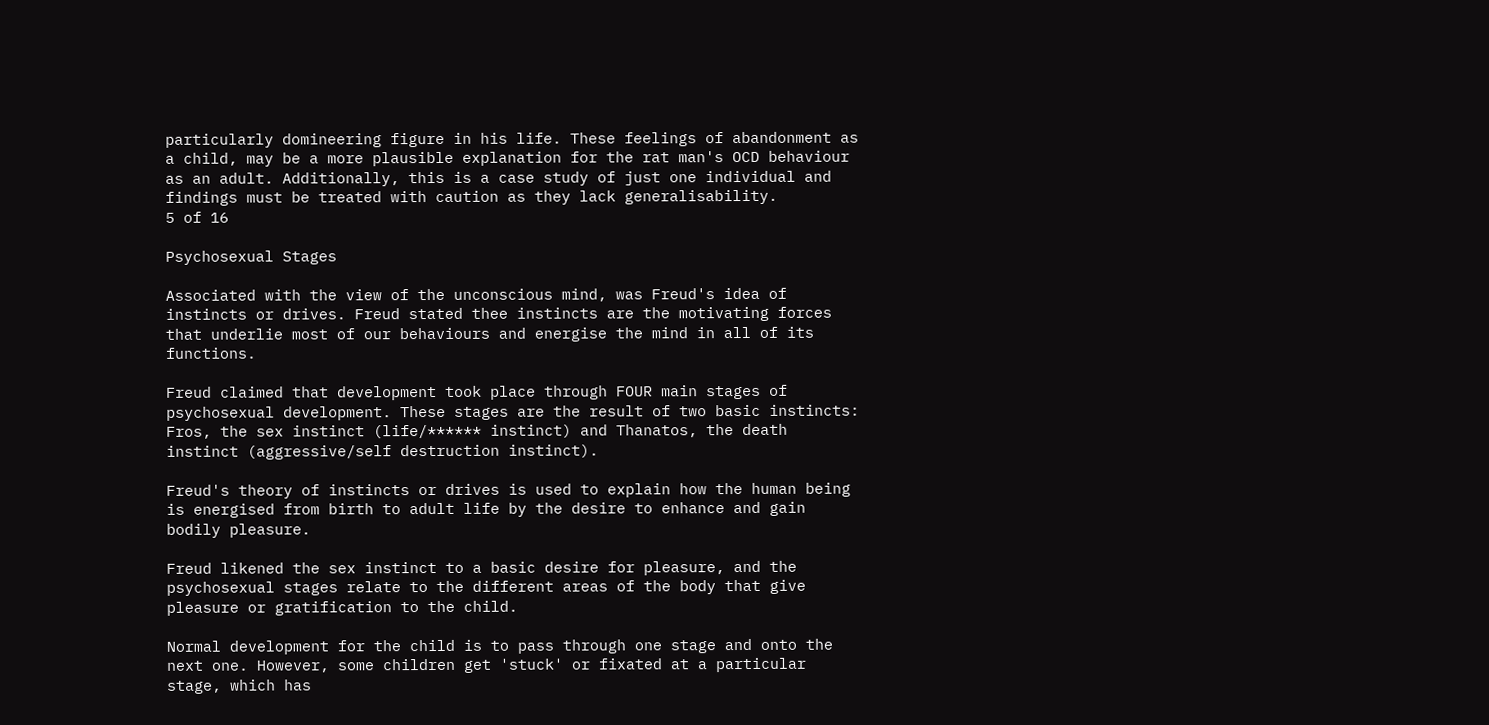particularly domineering figure in his life. These feelings of abandonment as a child, may be a more plausible explanation for the rat man's OCD behaviour as an adult. Additionally, this is a case study of just one individual and findings must be treated with caution as they lack generalisability.
5 of 16

Psychosexual Stages

Associated with the view of the unconscious mind, was Freud's idea of instincts or drives. Freud stated thee instincts are the motivating forces that underlie most of our behaviours and energise the mind in all of its functions.

Freud claimed that development took place through FOUR main stages of psychosexual development. These stages are the result of two basic instincts: Fros, the sex instinct (life/****** instinct) and Thanatos, the death instinct (aggressive/self destruction instinct).

Freud's theory of instincts or drives is used to explain how the human being is energised from birth to adult life by the desire to enhance and gain bodily pleasure.

Freud likened the sex instinct to a basic desire for pleasure, and the psychosexual stages relate to the different areas of the body that give pleasure or gratification to the child.

Normal development for the child is to pass through one stage and onto the next one. However, some children get 'stuck' or fixated at a particular stage, which has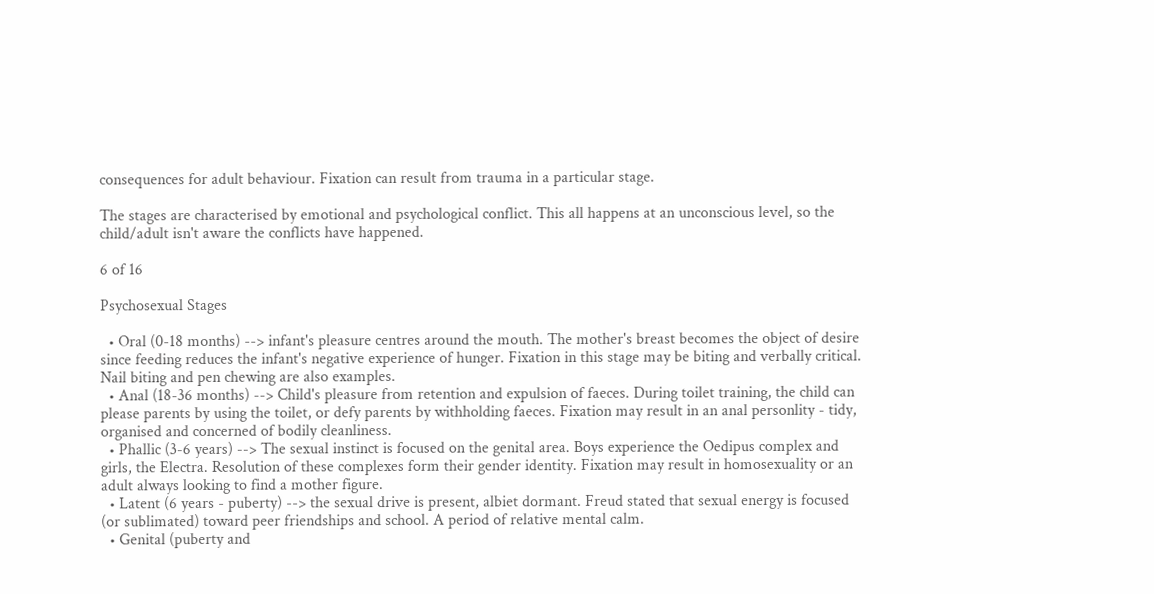consequences for adult behaviour. Fixation can result from trauma in a particular stage.

The stages are characterised by emotional and psychological conflict. This all happens at an unconscious level, so the child/adult isn't aware the conflicts have happened.

6 of 16

Psychosexual Stages

  • Oral (0-18 months) --> infant's pleasure centres around the mouth. The mother's breast becomes the object of desire since feeding reduces the infant's negative experience of hunger. Fixation in this stage may be biting and verbally critical. Nail biting and pen chewing are also examples.
  • Anal (18-36 months) --> Child's pleasure from retention and expulsion of faeces. During toilet training, the child can please parents by using the toilet, or defy parents by withholding faeces. Fixation may result in an anal personlity - tidy, organised and concerned of bodily cleanliness.
  • Phallic (3-6 years) --> The sexual instinct is focused on the genital area. Boys experience the Oedipus complex and girls, the Electra. Resolution of these complexes form their gender identity. Fixation may result in homosexuality or an adult always looking to find a mother figure.
  • Latent (6 years - puberty) --> the sexual drive is present, albiet dormant. Freud stated that sexual energy is focused (or sublimated) toward peer friendships and school. A period of relative mental calm.
  • Genital (puberty and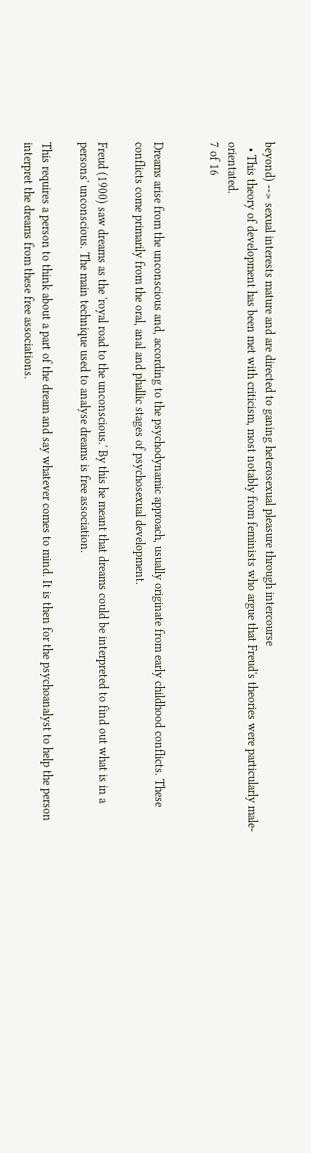beyond) --> sexual interests mature and are directed to ganing heterosexual pleasure through intercourse
  • This theory of development has been met with criticism, most notably from feminists who argue that Freud's theories were particularly male-orientated.
7 of 16


Dreams arise from the unconscious and, according to the psychodynamic approach, usually originate from early childhood conflicts. These conflicts come primarily from the oral, anal and phallic stages of psychosexual development.

Freud (1900) saw dreams as the 'royal road to the unconscious.' By this he meant that dreams could be interpreted to find out what is in a persons' unconscious. The main technique used to analyse dreams is free association.

This requires a person to think about a part of the dream and say whatever comes to mind. It is then for the psychoanalyst to help the person interpret the dreams from these free associations.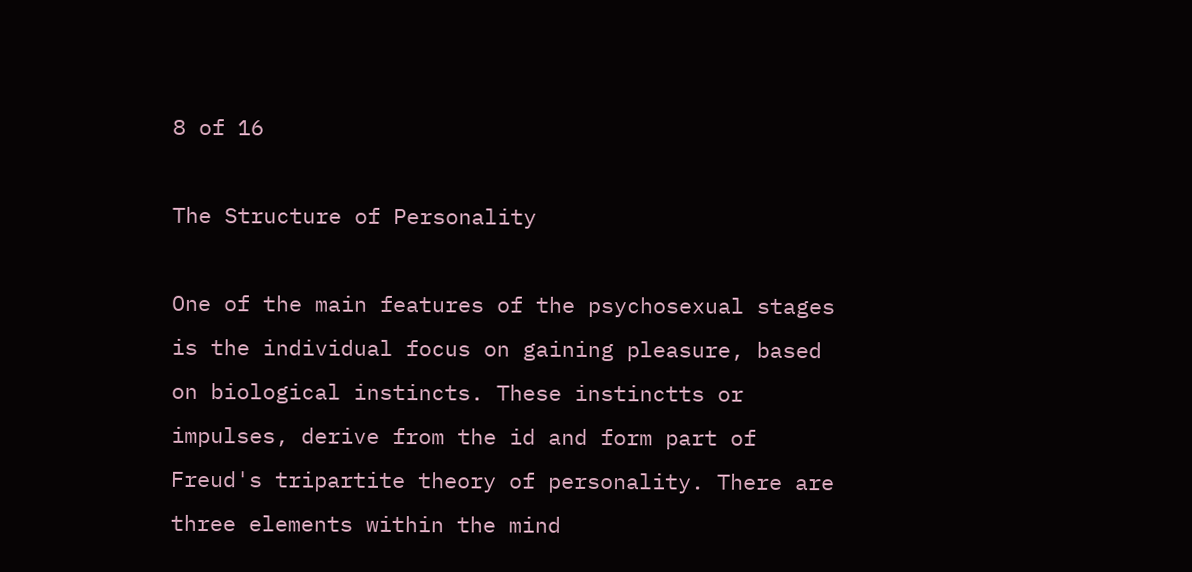8 of 16

The Structure of Personality

One of the main features of the psychosexual stages is the individual focus on gaining pleasure, based on biological instincts. These instinctts or impulses, derive from the id and form part of Freud's tripartite theory of personality. There are three elements within the mind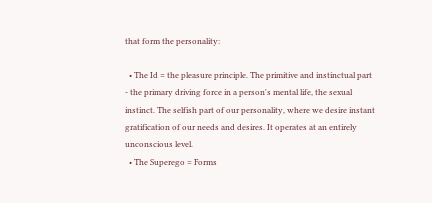that form the personality:

  • The Id = the pleasure principle. The primitive and instinctual part - the primary driving force in a person's mental life, the sexual instinct. The selfish part of our personality, where we desire instant gratification of our needs and desires. It operates at an entirely unconscious level.
  • The Superego = Forms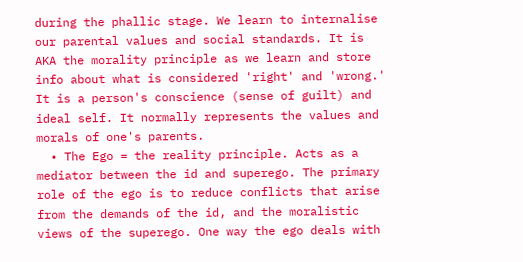during the phallic stage. We learn to internalise our parental values and social standards. It is AKA the morality principle as we learn and store info about what is considered 'right' and 'wrong.' It is a person's conscience (sense of guilt) and ideal self. It normally represents the values and morals of one's parents.
  • The Ego = the reality principle. Acts as a mediator between the id and superego. The primary role of the ego is to reduce conflicts that arise from the demands of the id, and the moralistic views of the superego. One way the ego deals with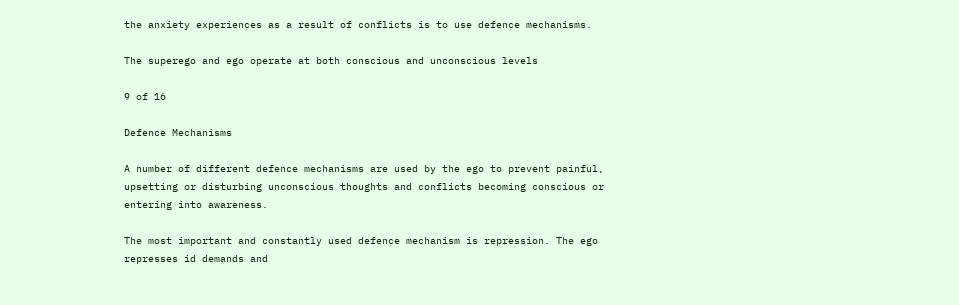the anxiety experiences as a result of conflicts is to use defence mechanisms.

The superego and ego operate at both conscious and unconscious levels

9 of 16

Defence Mechanisms

A number of different defence mechanisms are used by the ego to prevent painful, upsetting or disturbing unconscious thoughts and conflicts becoming conscious or entering into awareness.

The most important and constantly used defence mechanism is repression. The ego represses id demands and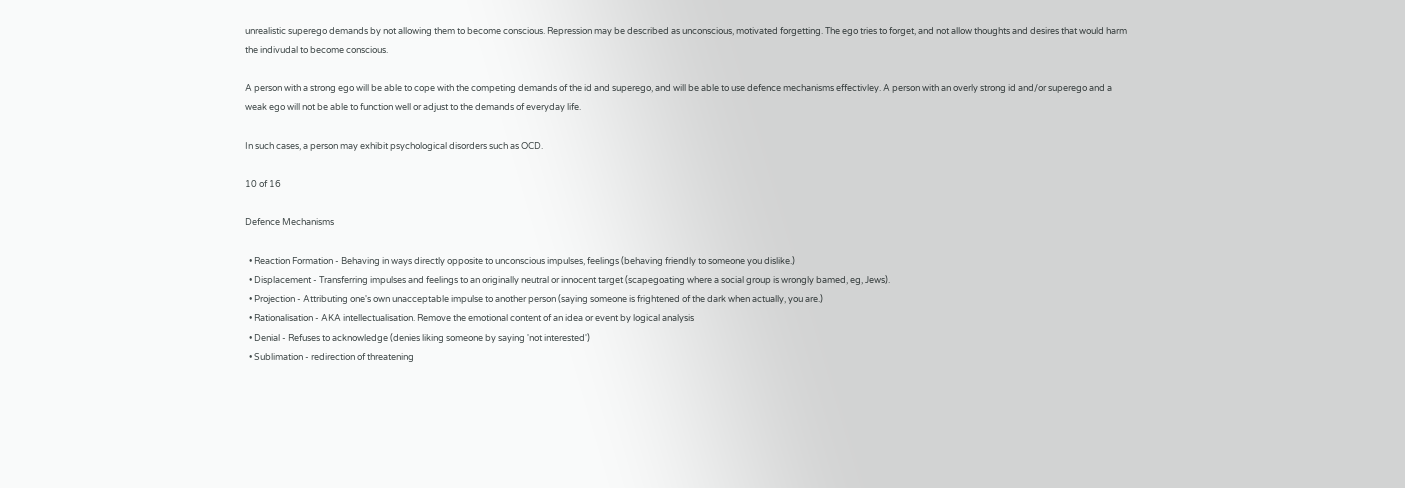unrealistic superego demands by not allowing them to become conscious. Repression may be described as unconscious, motivated forgetting. The ego tries to forget, and not allow thoughts and desires that would harm the indivudal to become conscious.

A person with a strong ego will be able to cope with the competing demands of the id and superego, and will be able to use defence mechanisms effectivley. A person with an overly strong id and/or superego and a weak ego will not be able to function well or adjust to the demands of everyday life.

In such cases, a person may exhibit psychological disorders such as OCD.

10 of 16

Defence Mechanisms

  • Reaction Formation - Behaving in ways directly opposite to unconscious impulses, feelings (behaving friendly to someone you dislike.)
  • Displacement - Transferring impulses and feelings to an originally neutral or innocent target (scapegoating where a social group is wrongly bamed, eg, Jews).
  • Projection - Attributing one's own unacceptable impulse to another person (saying someone is frightened of the dark when actually, you are.)
  • Rationalisation - AKA intellectualisation. Remove the emotional content of an idea or event by logical analysis
  • Denial - Refuses to acknowledge (denies liking someone by saying 'not interested')
  • Sublimation - redirection of threatening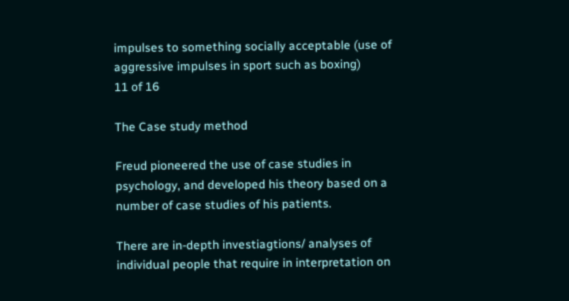impulses to something socially acceptable (use of aggressive impulses in sport such as boxing)
11 of 16

The Case study method

Freud pioneered the use of case studies in psychology, and developed his theory based on a number of case studies of his patients.

There are in-depth investiagtions/ analyses of individual people that require in interpretation on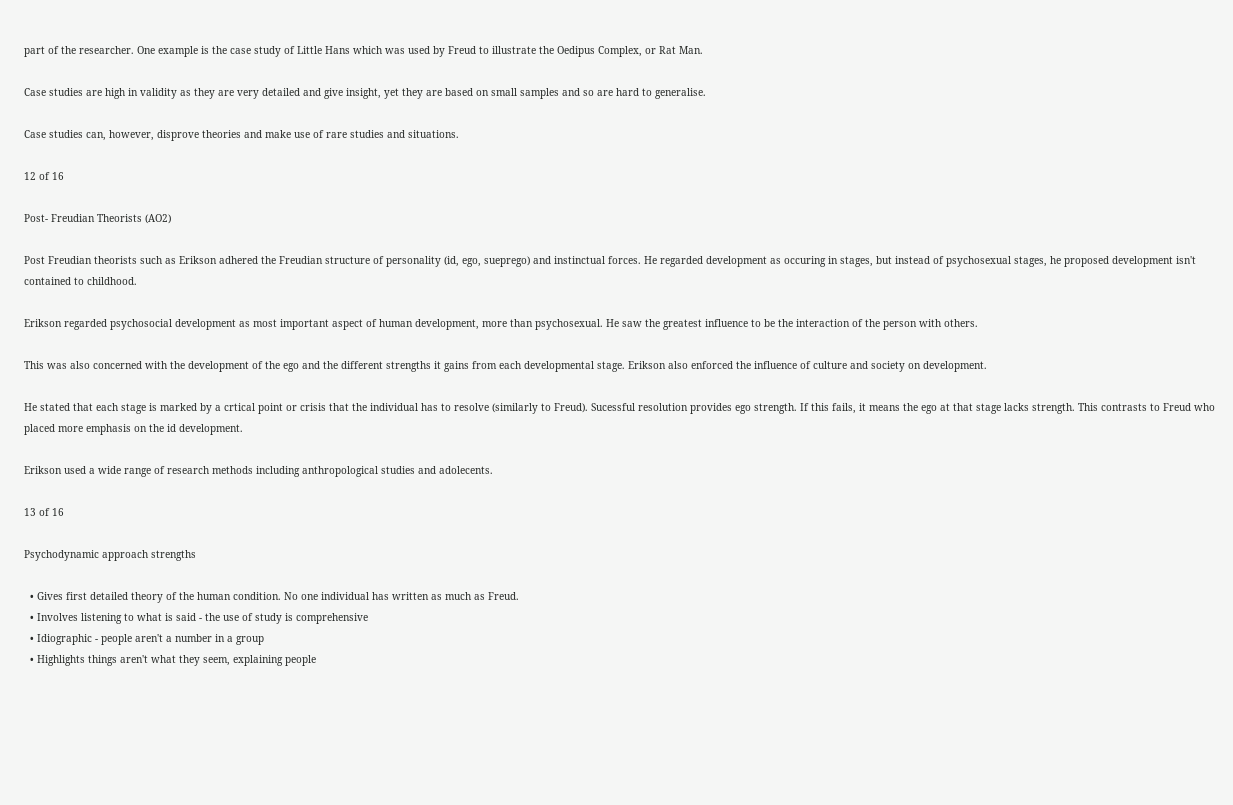part of the researcher. One example is the case study of Little Hans which was used by Freud to illustrate the Oedipus Complex, or Rat Man.

Case studies are high in validity as they are very detailed and give insight, yet they are based on small samples and so are hard to generalise.

Case studies can, however, disprove theories and make use of rare studies and situations.

12 of 16

Post- Freudian Theorists (AO2)

Post Freudian theorists such as Erikson adhered the Freudian structure of personality (id, ego, sueprego) and instinctual forces. He regarded development as occuring in stages, but instead of psychosexual stages, he proposed development isn't contained to childhood.

Erikson regarded psychosocial development as most important aspect of human development, more than psychosexual. He saw the greatest influence to be the interaction of the person with others.

This was also concerned with the development of the ego and the different strengths it gains from each developmental stage. Erikson also enforced the influence of culture and society on development.

He stated that each stage is marked by a crtical point or crisis that the individual has to resolve (similarly to Freud). Sucessful resolution provides ego strength. If this fails, it means the ego at that stage lacks strength. This contrasts to Freud who placed more emphasis on the id development.

Erikson used a wide range of research methods including anthropological studies and adolecents.

13 of 16

Psychodynamic approach strengths

  • Gives first detailed theory of the human condition. No one individual has written as much as Freud.
  • Involves listening to what is said - the use of study is comprehensive
  • Idiographic - people aren't a number in a group
  • Highlights things aren't what they seem, explaining people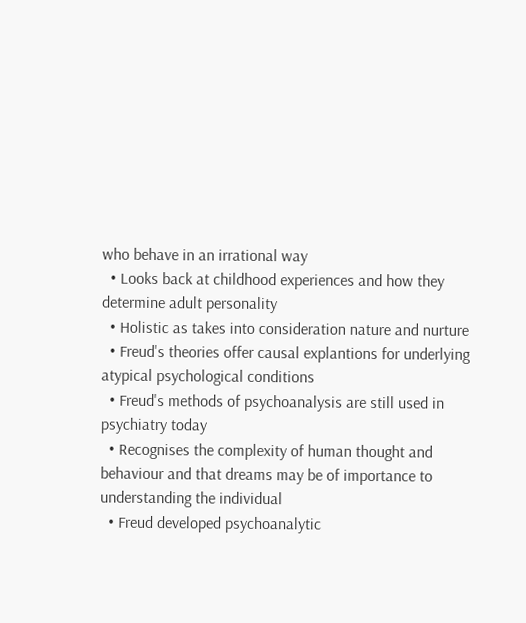who behave in an irrational way
  • Looks back at childhood experiences and how they determine adult personality
  • Holistic as takes into consideration nature and nurture
  • Freud's theories offer causal explantions for underlying atypical psychological conditions
  • Freud's methods of psychoanalysis are still used in psychiatry today
  • Recognises the complexity of human thought and behaviour and that dreams may be of importance to understanding the individual
  • Freud developed psychoanalytic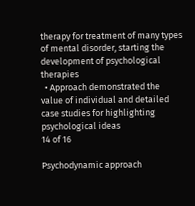therapy for treatment of many types of mental disorder, starting the development of psychological therapies
  • Approach demonstrated the value of individual and detailed case studies for highlighting psychological ideas
14 of 16

Psychodynamic approach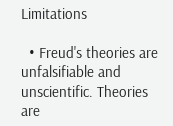Limitations

  • Freud's theories are unfalsifiable and unscientific. Theories are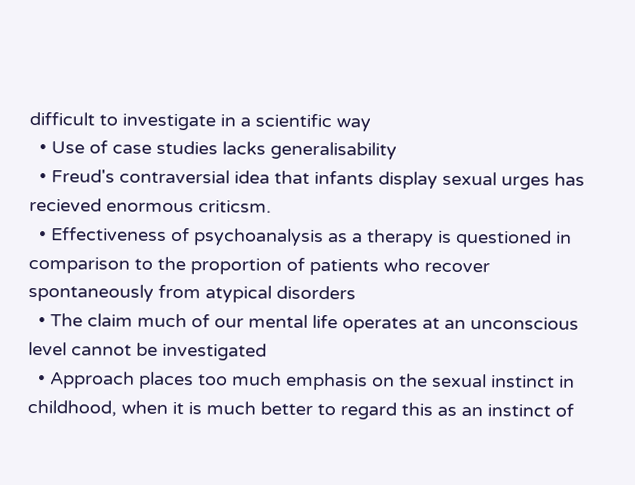difficult to investigate in a scientific way
  • Use of case studies lacks generalisability
  • Freud's contraversial idea that infants display sexual urges has recieved enormous criticsm.
  • Effectiveness of psychoanalysis as a therapy is questioned in comparison to the proportion of patients who recover spontaneously from atypical disorders
  • The claim much of our mental life operates at an unconscious level cannot be investigated
  • Approach places too much emphasis on the sexual instinct in childhood, when it is much better to regard this as an instinct of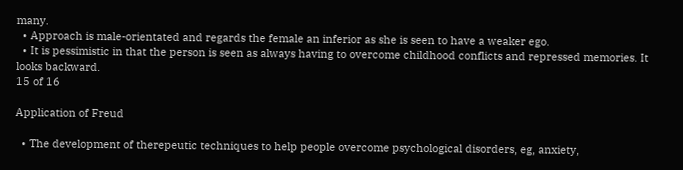many.
  • Approach is male-orientated and regards the female an inferior as she is seen to have a weaker ego.
  • It is pessimistic in that the person is seen as always having to overcome childhood conflicts and repressed memories. It looks backward.
15 of 16

Application of Freud

  • The development of therepeutic techniques to help people overcome psychological disorders, eg, anxiety,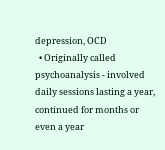depression, OCD
  • Originally called psychoanalysis - involved daily sessions lasting a year, continued for months or even a year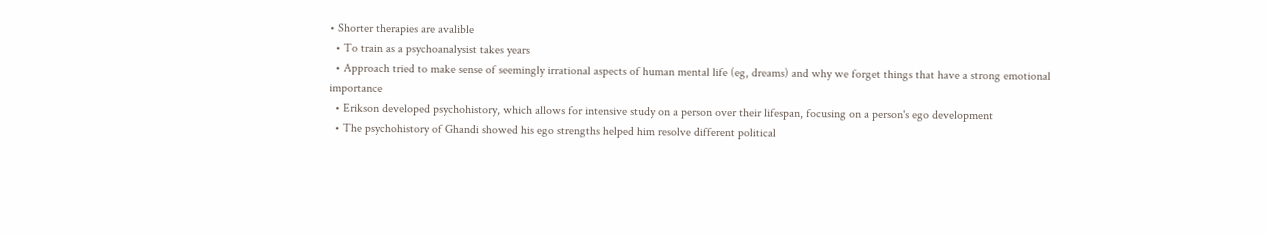• Shorter therapies are avalible
  • To train as a psychoanalysist takes years
  • Approach tried to make sense of seemingly irrational aspects of human mental life (eg, dreams) and why we forget things that have a strong emotional importance
  • Erikson developed psychohistory, which allows for intensive study on a person over their lifespan, focusing on a person's ego development
  • The psychohistory of Ghandi showed his ego strengths helped him resolve different political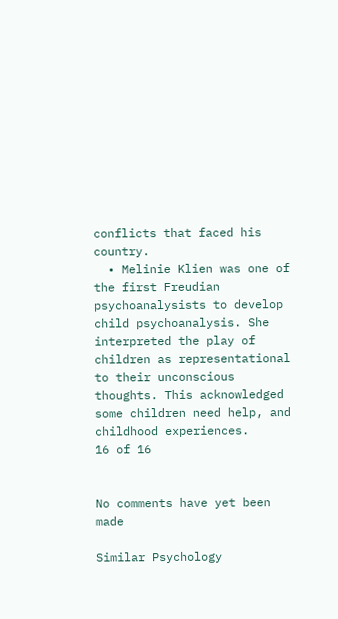conflicts that faced his country.
  • Melinie Klien was one of the first Freudian psychoanalysists to develop child psychoanalysis. She interpreted the play of children as representational to their unconscious thoughts. This acknowledged some children need help, and childhood experiences.
16 of 16


No comments have yet been made

Similar Psychology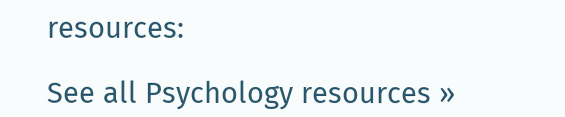resources:

See all Psychology resources »